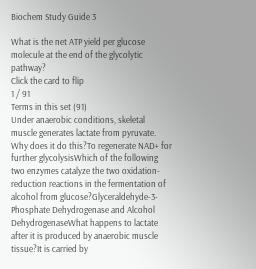Biochem Study Guide 3

What is the net ATP yield per glucose molecule at the end of the glycolytic pathway?
Click the card to flip
1 / 91
Terms in this set (91)
Under anaerobic conditions, skeletal muscle generates lactate from pyruvate. Why does it do this?To regenerate NAD+ for further glycolysisWhich of the following two enzymes catalyze the two oxidation-reduction reactions in the fermentation of alcohol from glucose?Glyceraldehyde-3-Phosphate Dehydrogenase and Alcohol DehydrogenaseWhat happens to lactate after it is produced by anaerobic muscle tissue?It is carried by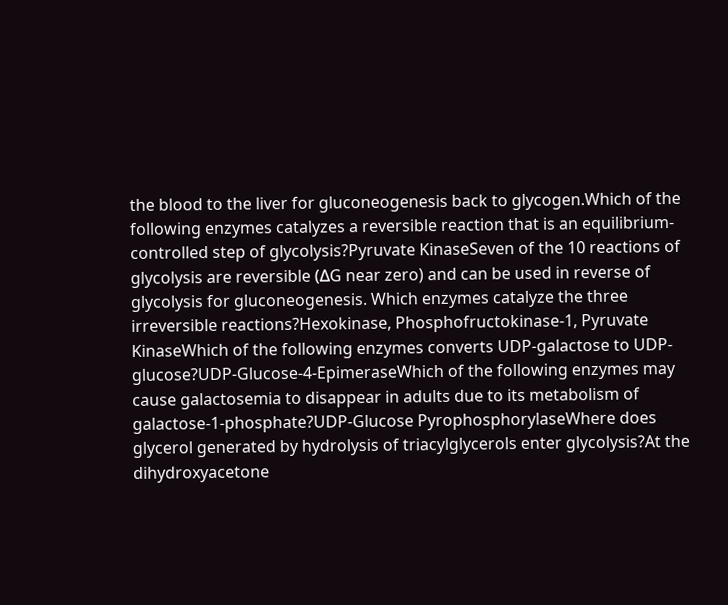the blood to the liver for gluconeogenesis back to glycogen.Which of the following enzymes catalyzes a reversible reaction that is an equilibrium-controlled step of glycolysis?Pyruvate KinaseSeven of the 10 reactions of glycolysis are reversible (ΔG near zero) and can be used in reverse of glycolysis for gluconeogenesis. Which enzymes catalyze the three irreversible reactions?Hexokinase, Phosphofructokinase-1, Pyruvate KinaseWhich of the following enzymes converts UDP-galactose to UDP-glucose?UDP-Glucose-4-EpimeraseWhich of the following enzymes may cause galactosemia to disappear in adults due to its metabolism of galactose-1-phosphate?UDP-Glucose PyrophosphorylaseWhere does glycerol generated by hydrolysis of triacylglycerols enter glycolysis?At the dihydroxyacetone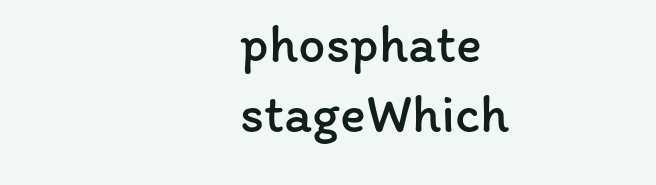phosphate stageWhich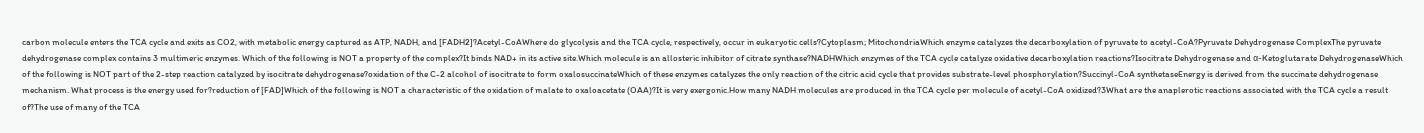carbon molecule enters the TCA cycle and exits as CO2, with metabolic energy captured as ATP, NADH, and [FADH2]?Acetyl-CoAWhere do glycolysis and the TCA cycle, respectively, occur in eukaryotic cells?Cytoplasm; MitochondriaWhich enzyme catalyzes the decarboxylation of pyruvate to acetyl-CoA?Pyruvate Dehydrogenase ComplexThe pyruvate dehydrogenase complex contains 3 multimeric enzymes. Which of the following is NOT a property of the complex?It binds NAD+ in its active site.Which molecule is an allosteric inhibitor of citrate synthase?NADHWhich enzymes of the TCA cycle catalyze oxidative decarboxylation reactions?Isocitrate Dehydrogenase and α-Ketoglutarate DehydrogenaseWhich of the following is NOT part of the 2-step reaction catalyzed by isocitrate dehydrogenase?oxidation of the C-2 alcohol of isocitrate to form oxalosuccinateWhich of these enzymes catalyzes the only reaction of the citric acid cycle that provides substrate-level phosphorylation?Succinyl-CoA synthetaseEnergy is derived from the succinate dehydrogenase mechanism. What process is the energy used for?reduction of [FAD]Which of the following is NOT a characteristic of the oxidation of malate to oxaloacetate (OAA)?It is very exergonic.How many NADH molecules are produced in the TCA cycle per molecule of acetyl-CoA oxidized?3What are the anaplerotic reactions associated with the TCA cycle a result of?The use of many of the TCA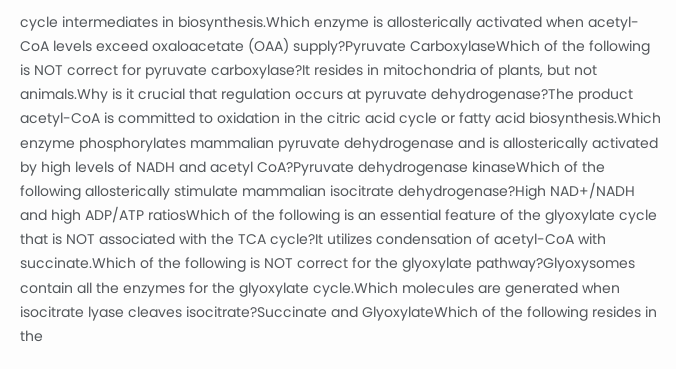cycle intermediates in biosynthesis.Which enzyme is allosterically activated when acetyl-CoA levels exceed oxaloacetate (OAA) supply?Pyruvate CarboxylaseWhich of the following is NOT correct for pyruvate carboxylase?It resides in mitochondria of plants, but not animals.Why is it crucial that regulation occurs at pyruvate dehydrogenase?The product acetyl-CoA is committed to oxidation in the citric acid cycle or fatty acid biosynthesis.Which enzyme phosphorylates mammalian pyruvate dehydrogenase and is allosterically activated by high levels of NADH and acetyl CoA?Pyruvate dehydrogenase kinaseWhich of the following allosterically stimulate mammalian isocitrate dehydrogenase?High NAD+/NADH and high ADP/ATP ratiosWhich of the following is an essential feature of the glyoxylate cycle that is NOT associated with the TCA cycle?It utilizes condensation of acetyl-CoA with succinate.Which of the following is NOT correct for the glyoxylate pathway?Glyoxysomes contain all the enzymes for the glyoxylate cycle.Which molecules are generated when isocitrate lyase cleaves isocitrate?Succinate and GlyoxylateWhich of the following resides in the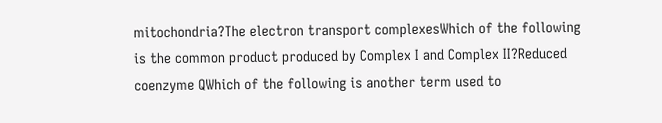mitochondria?The electron transport complexesWhich of the following is the common product produced by Complex I and Complex II?Reduced coenzyme QWhich of the following is another term used to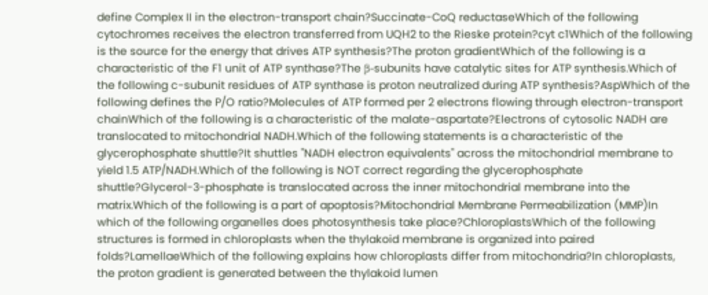define Complex II in the electron-transport chain?Succinate-CoQ reductaseWhich of the following cytochromes receives the electron transferred from UQH2 to the Rieske protein?cyt c1Which of the following is the source for the energy that drives ATP synthesis?The proton gradientWhich of the following is a characteristic of the F1 unit of ATP synthase?The β-subunits have catalytic sites for ATP synthesis.Which of the following c-subunit residues of ATP synthase is proton neutralized during ATP synthesis?AspWhich of the following defines the P/O ratio?Molecules of ATP formed per 2 electrons flowing through electron-transport chainWhich of the following is a characteristic of the malate-aspartate?Electrons of cytosolic NADH are translocated to mitochondrial NADH.Which of the following statements is a characteristic of the glycerophosphate shuttle?It shuttles "NADH electron equivalents" across the mitochondrial membrane to yield 1.5 ATP/NADH.Which of the following is NOT correct regarding the glycerophosphate shuttle?Glycerol-3-phosphate is translocated across the inner mitochondrial membrane into the matrix.Which of the following is a part of apoptosis?Mitochondrial Membrane Permeabilization (MMP)In which of the following organelles does photosynthesis take place?ChloroplastsWhich of the following structures is formed in chloroplasts when the thylakoid membrane is organized into paired folds?LamellaeWhich of the following explains how chloroplasts differ from mitochondria?In chloroplasts, the proton gradient is generated between the thylakoid lumen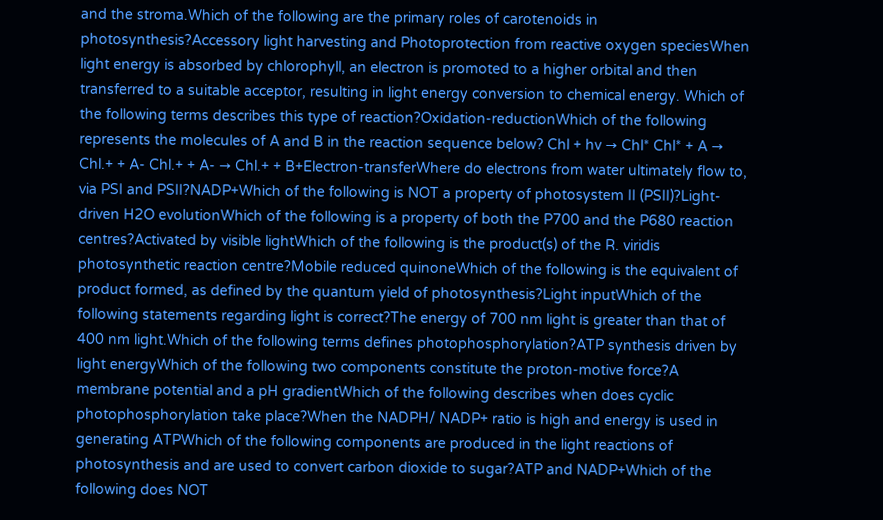and the stroma.Which of the following are the primary roles of carotenoids in photosynthesis?Accessory light harvesting and Photoprotection from reactive oxygen speciesWhen light energy is absorbed by chlorophyll, an electron is promoted to a higher orbital and then transferred to a suitable acceptor, resulting in light energy conversion to chemical energy. Which of the following terms describes this type of reaction?Oxidation-reductionWhich of the following represents the molecules of A and B in the reaction sequence below? Chl + hv → Chl* Chl* + A → Chl.+ + A- Chl.+ + A- → Chl.+ + B+Electron-transferWhere do electrons from water ultimately flow to, via PSI and PSII?NADP+Which of the following is NOT a property of photosystem II (PSII)?Light-driven H2O evolutionWhich of the following is a property of both the P700 and the P680 reaction centres?Activated by visible lightWhich of the following is the product(s) of the R. viridis photosynthetic reaction centre?Mobile reduced quinoneWhich of the following is the equivalent of product formed, as defined by the quantum yield of photosynthesis?Light inputWhich of the following statements regarding light is correct?The energy of 700 nm light is greater than that of 400 nm light.Which of the following terms defines photophosphorylation?ATP synthesis driven by light energyWhich of the following two components constitute the proton-motive force?A membrane potential and a pH gradientWhich of the following describes when does cyclic photophosphorylation take place?When the NADPH/ NADP+ ratio is high and energy is used in generating ATPWhich of the following components are produced in the light reactions of photosynthesis and are used to convert carbon dioxide to sugar?ATP and NADP+Which of the following does NOT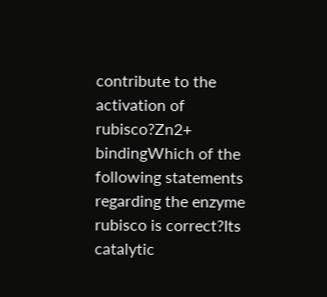contribute to the activation of rubisco?Zn2+ bindingWhich of the following statements regarding the enzyme rubisco is correct?Its catalytic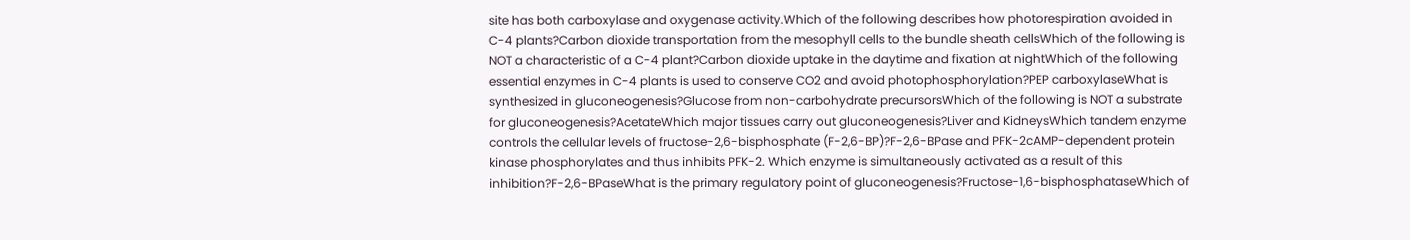site has both carboxylase and oxygenase activity.Which of the following describes how photorespiration avoided in C-4 plants?Carbon dioxide transportation from the mesophyll cells to the bundle sheath cellsWhich of the following is NOT a characteristic of a C-4 plant?Carbon dioxide uptake in the daytime and fixation at nightWhich of the following essential enzymes in C-4 plants is used to conserve CO2 and avoid photophosphorylation?PEP carboxylaseWhat is synthesized in gluconeogenesis?Glucose from non-carbohydrate precursorsWhich of the following is NOT a substrate for gluconeogenesis?AcetateWhich major tissues carry out gluconeogenesis?Liver and KidneysWhich tandem enzyme controls the cellular levels of fructose-2,6-bisphosphate (F-2,6-BP)?F-2,6-BPase and PFK-2cAMP-dependent protein kinase phosphorylates and thus inhibits PFK-2. Which enzyme is simultaneously activated as a result of this inhibition?F-2,6-BPaseWhat is the primary regulatory point of gluconeogenesis?Fructose-1,6-bisphosphataseWhich of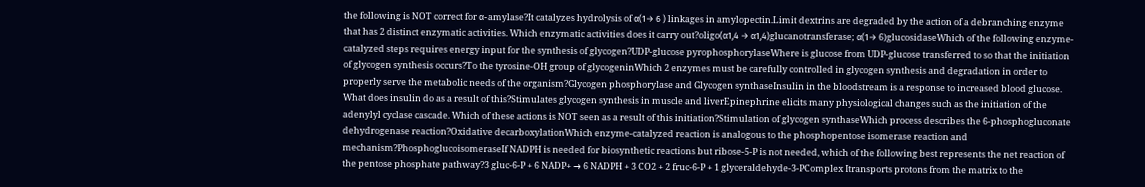the following is NOT correct for α-amylase?It catalyzes hydrolysis of α(1→ 6 ) linkages in amylopectin.Limit dextrins are degraded by the action of a debranching enzyme that has 2 distinct enzymatic activities. Which enzymatic activities does it carry out?oligo(α1,4 → α1,4)glucanotransferase; α(1→ 6)glucosidaseWhich of the following enzyme-catalyzed steps requires energy input for the synthesis of glycogen?UDP-glucose pyrophosphorylaseWhere is glucose from UDP-glucose transferred to so that the initiation of glycogen synthesis occurs?To the tyrosine-OH group of glycogeninWhich 2 enzymes must be carefully controlled in glycogen synthesis and degradation in order to properly serve the metabolic needs of the organism?Glycogen phosphorylase and Glycogen synthaseInsulin in the bloodstream is a response to increased blood glucose. What does insulin do as a result of this?Stimulates glycogen synthesis in muscle and liverEpinephrine elicits many physiological changes such as the initiation of the adenylyl cyclase cascade. Which of these actions is NOT seen as a result of this initiation?Stimulation of glycogen synthaseWhich process describes the 6-phosphogluconate dehydrogenase reaction?Oxidative decarboxylationWhich enzyme-catalyzed reaction is analogous to the phosphopentose isomerase reaction and mechanism?PhosphoglucoisomeraseIf NADPH is needed for biosynthetic reactions but ribose-5-P is not needed, which of the following best represents the net reaction of the pentose phosphate pathway?3 gluc-6-P + 6 NADP+ → 6 NADPH + 3 CO2 + 2 fruc-6-P + 1 glyceraldehyde-3-PComplex Itransports protons from the matrix to the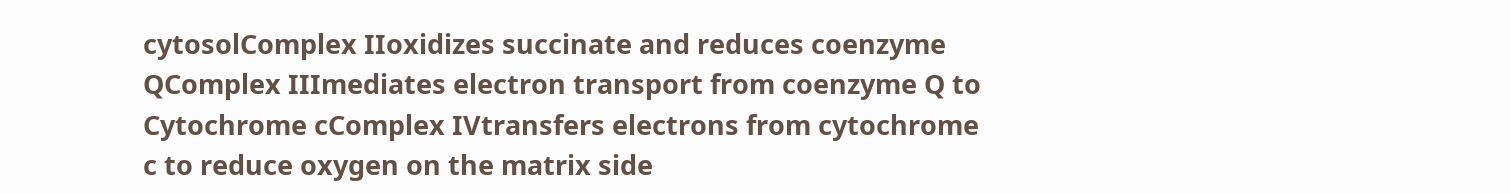cytosolComplex IIoxidizes succinate and reduces coenzyme QComplex IIImediates electron transport from coenzyme Q to Cytochrome cComplex IVtransfers electrons from cytochrome c to reduce oxygen on the matrix side